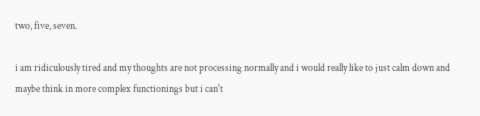two, five, seven.

i am ridiculously tired and my thoughts are not processing normally and i would really like to just calm down and maybe think in more complex functionings but i can't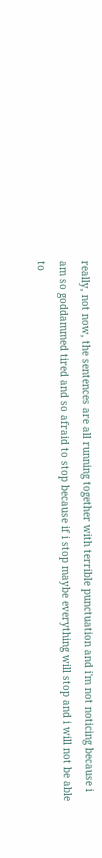really, not now, the sentences are all running together with terrible punctuation and i'm not noticing because i am so goddammed tired and so afraid to stop because if i stop maybe everything will stop and i will not be able to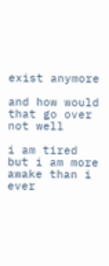exist anymore

and how would that go over
not well

i am tired but i am more awake than i ever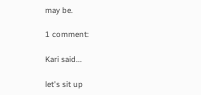may be.

1 comment:

Kari said...

let's sit up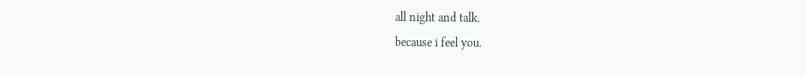all night and talk.
because i feel you.